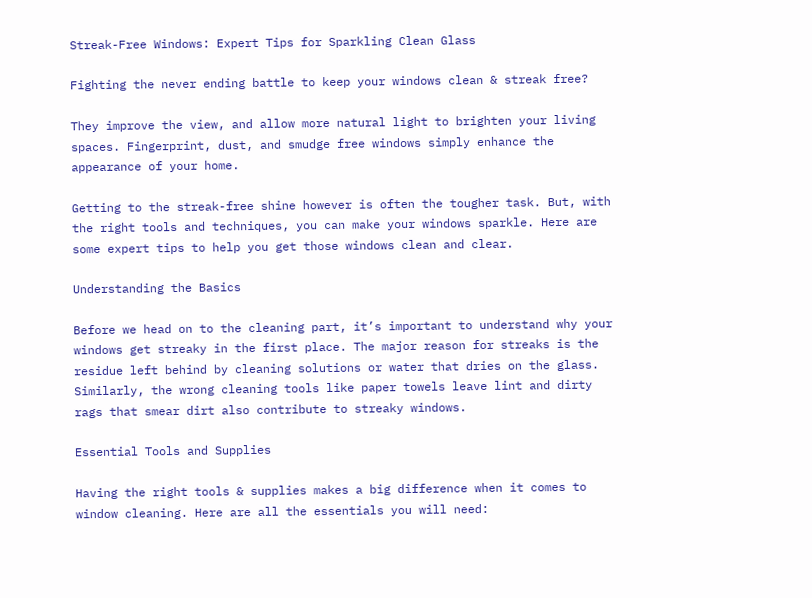Streak-Free Windows: Expert Tips for Sparkling Clean Glass

Fighting the never ending battle to keep your windows clean & streak free?

They improve the view, and allow more natural light to brighten your living spaces. Fingerprint, dust, and smudge free windows simply enhance the appearance of your home.

Getting to the streak-free shine however is often the tougher task. But, with the right tools and techniques, you can make your windows sparkle. Here are some expert tips to help you get those windows clean and clear.

Understanding the Basics

Before we head on to the cleaning part, it’s important to understand why your windows get streaky in the first place. The major reason for streaks is the residue left behind by cleaning solutions or water that dries on the glass. Similarly, the wrong cleaning tools like paper towels leave lint and dirty rags that smear dirt also contribute to streaky windows.

Essential Tools and Supplies

Having the right tools & supplies makes a big difference when it comes to window cleaning. Here are all the essentials you will need: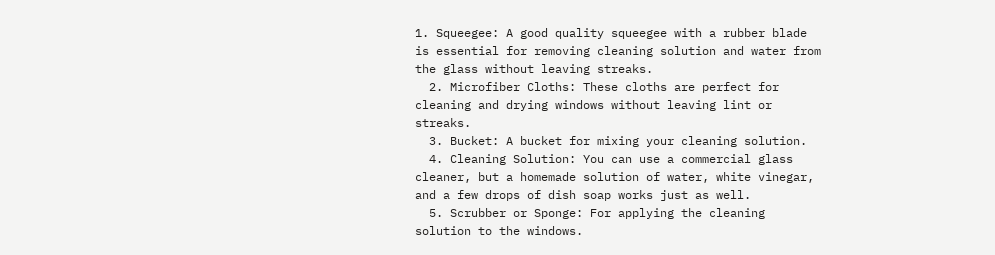1. Squeegee: A good quality squeegee with a rubber blade is essential for removing cleaning solution and water from the glass without leaving streaks.
  2. Microfiber Cloths: These cloths are perfect for cleaning and drying windows without leaving lint or streaks.
  3. Bucket: A bucket for mixing your cleaning solution.
  4. Cleaning Solution: You can use a commercial glass cleaner, but a homemade solution of water, white vinegar, and a few drops of dish soap works just as well.
  5. Scrubber or Sponge: For applying the cleaning solution to the windows.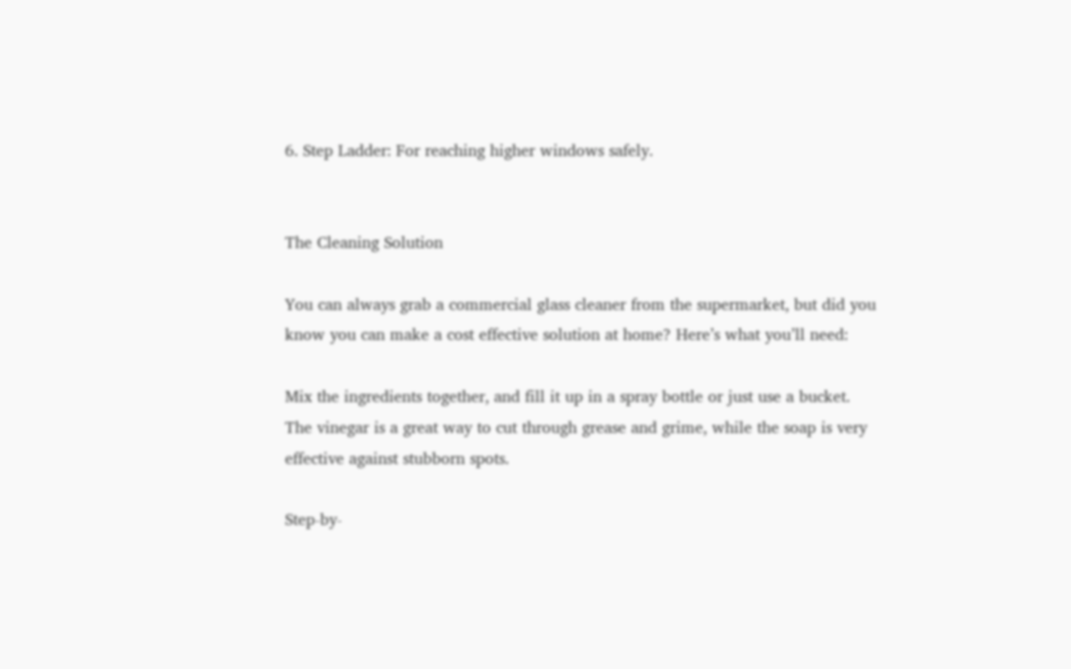6. Step Ladder: For reaching higher windows safely.


The Cleaning Solution

You can always grab a commercial glass cleaner from the supermarket, but did you know you can make a cost effective solution at home? Here’s what you’ll need:

Mix the ingredients together, and fill it up in a spray bottle or just use a bucket. The vinegar is a great way to cut through grease and grime, while the soap is very effective against stubborn spots.

Step-by-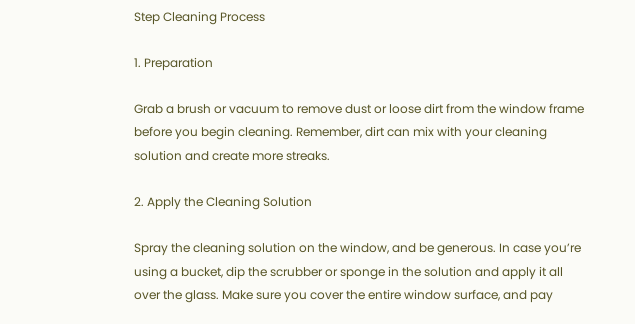Step Cleaning Process

1. Preparation

Grab a brush or vacuum to remove dust or loose dirt from the window frame before you begin cleaning. Remember, dirt can mix with your cleaning solution and create more streaks.

2. Apply the Cleaning Solution

Spray the cleaning solution on the window, and be generous. In case you’re using a bucket, dip the scrubber or sponge in the solution and apply it all over the glass. Make sure you cover the entire window surface, and pay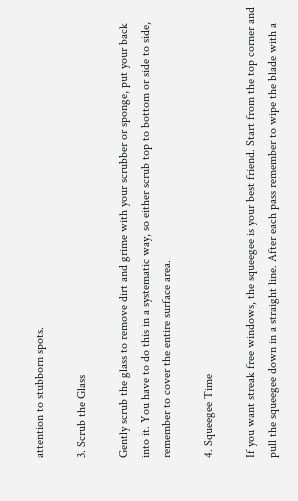attention to stubborn spots.

3. Scrub the Glass

Gently scrub the glass to remove dirt and grime with your scrubber or sponge, put your back into it. You have to do this in a systematic way, so either scrub top to bottom or side to side, remember to cover the entire surface area.

4. Squeegee Time

If you want streak free windows, the squeegee is your best friend. Start from the top corner and pull the squeegee down in a straight line. After each pass remember to wipe the blade with a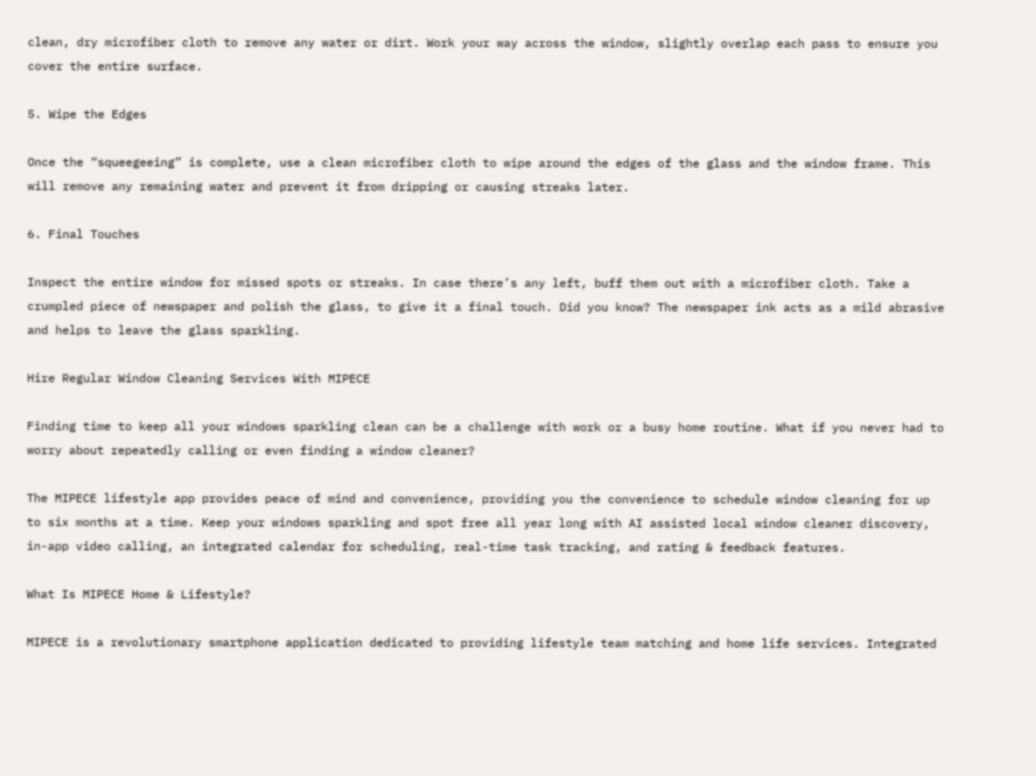clean, dry microfiber cloth to remove any water or dirt. Work your way across the window, slightly overlap each pass to ensure you cover the entire surface.

5. Wipe the Edges

Once the “squeegeeing” is complete, use a clean microfiber cloth to wipe around the edges of the glass and the window frame. This will remove any remaining water and prevent it from dripping or causing streaks later.

6. Final Touches

Inspect the entire window for missed spots or streaks. In case there’s any left, buff them out with a microfiber cloth. Take a crumpled piece of newspaper and polish the glass, to give it a final touch. Did you know? The newspaper ink acts as a mild abrasive and helps to leave the glass sparkling.

Hire Regular Window Cleaning Services With MIPECE

Finding time to keep all your windows sparkling clean can be a challenge with work or a busy home routine. What if you never had to worry about repeatedly calling or even finding a window cleaner?

The MIPECE lifestyle app provides peace of mind and convenience, providing you the convenience to schedule window cleaning for up to six months at a time. Keep your windows sparkling and spot free all year long with AI assisted local window cleaner discovery, in-app video calling, an integrated calendar for scheduling, real-time task tracking, and rating & feedback features.

What Is MIPECE Home & Lifestyle?

MIPECE is a revolutionary smartphone application dedicated to providing lifestyle team matching and home life services. Integrated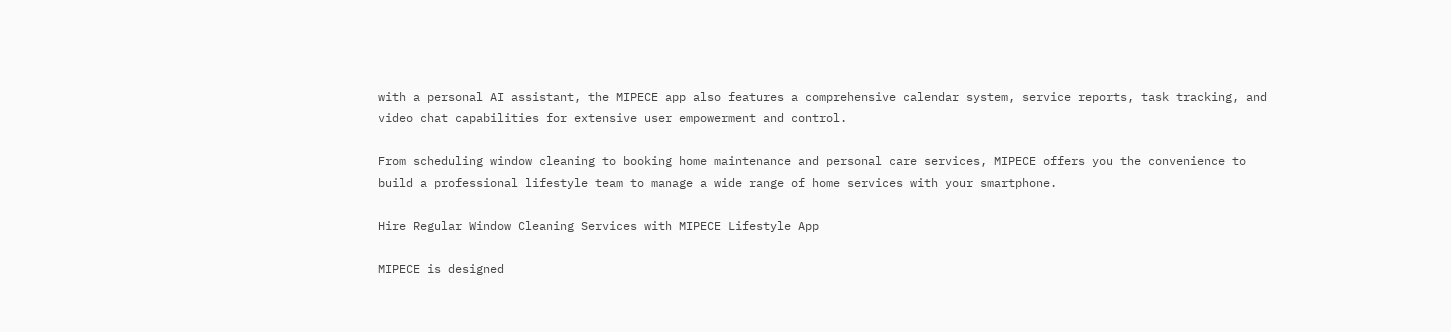with a personal AI assistant, the MIPECE app also features a comprehensive calendar system, service reports, task tracking, and video chat capabilities for extensive user empowerment and control.

From scheduling window cleaning to booking home maintenance and personal care services, MIPECE offers you the convenience to build a professional lifestyle team to manage a wide range of home services with your smartphone.

Hire Regular Window Cleaning Services with MIPECE Lifestyle App

MIPECE is designed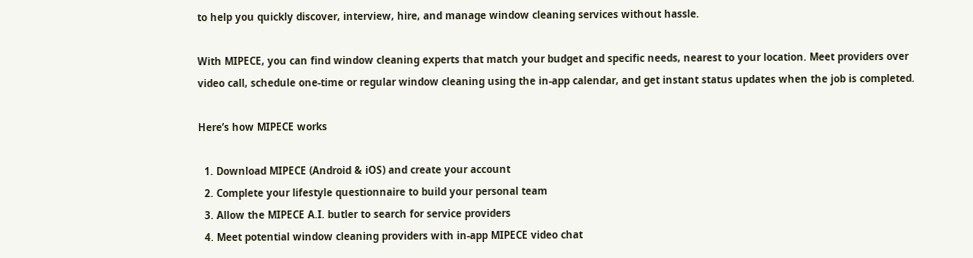to help you quickly discover, interview, hire, and manage window cleaning services without hassle.

With MIPECE, you can find window cleaning experts that match your budget and specific needs, nearest to your location. Meet providers over video call, schedule one-time or regular window cleaning using the in-app calendar, and get instant status updates when the job is completed.

Here’s how MIPECE works

  1. Download MIPECE (Android & iOS) and create your account
  2. Complete your lifestyle questionnaire to build your personal team
  3. Allow the MIPECE A.I. butler to search for service providers
  4. Meet potential window cleaning providers with in-app MIPECE video chat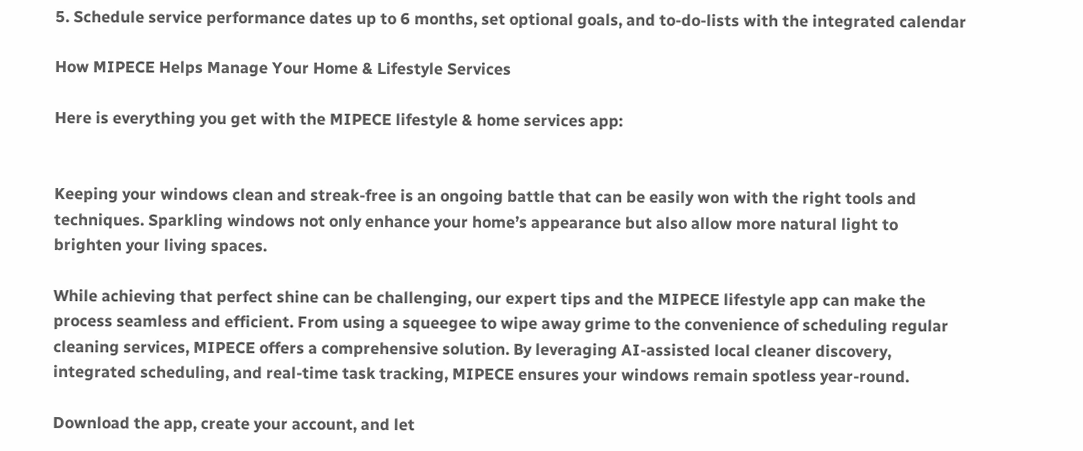5. Schedule service performance dates up to 6 months, set optional goals, and to-do-lists with the integrated calendar

How MIPECE Helps Manage Your Home & Lifestyle Services

Here is everything you get with the MIPECE lifestyle & home services app:


Keeping your windows clean and streak-free is an ongoing battle that can be easily won with the right tools and techniques. Sparkling windows not only enhance your home’s appearance but also allow more natural light to brighten your living spaces.

While achieving that perfect shine can be challenging, our expert tips and the MIPECE lifestyle app can make the process seamless and efficient. From using a squeegee to wipe away grime to the convenience of scheduling regular cleaning services, MIPECE offers a comprehensive solution. By leveraging AI-assisted local cleaner discovery, integrated scheduling, and real-time task tracking, MIPECE ensures your windows remain spotless year-round.

Download the app, create your account, and let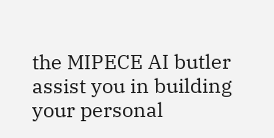the MIPECE AI butler assist you in building your personal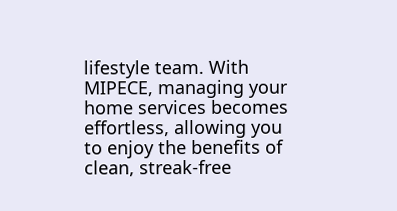lifestyle team. With MIPECE, managing your home services becomes effortless, allowing you to enjoy the benefits of clean, streak-free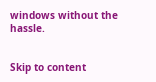windows without the hassle.


Skip to content